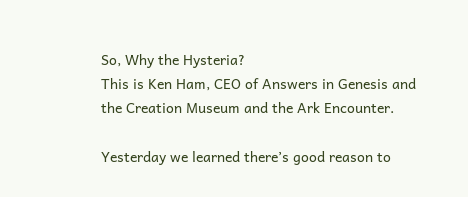So, Why the Hysteria?
This is Ken Ham, CEO of Answers in Genesis and the Creation Museum and the Ark Encounter.

Yesterday we learned there’s good reason to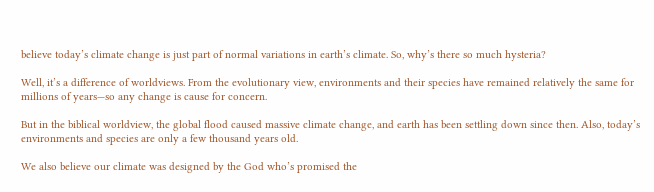believe today’s climate change is just part of normal variations in earth’s climate. So, why’s there so much hysteria?

Well, it’s a difference of worldviews. From the evolutionary view, environments and their species have remained relatively the same for millions of years—so any change is cause for concern.

But in the biblical worldview, the global flood caused massive climate change, and earth has been settling down since then. Also, today’s environments and species are only a few thousand years old.

We also believe our climate was designed by the God who’s promised the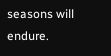seasons will endure.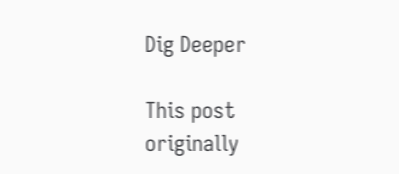Dig Deeper

This post originally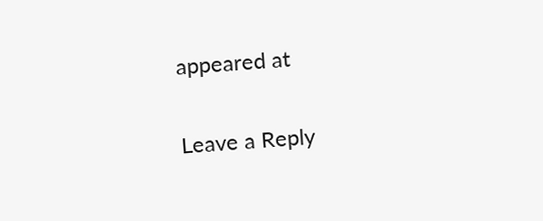appeared at

Leave a Reply